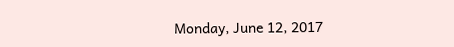Monday, June 12, 2017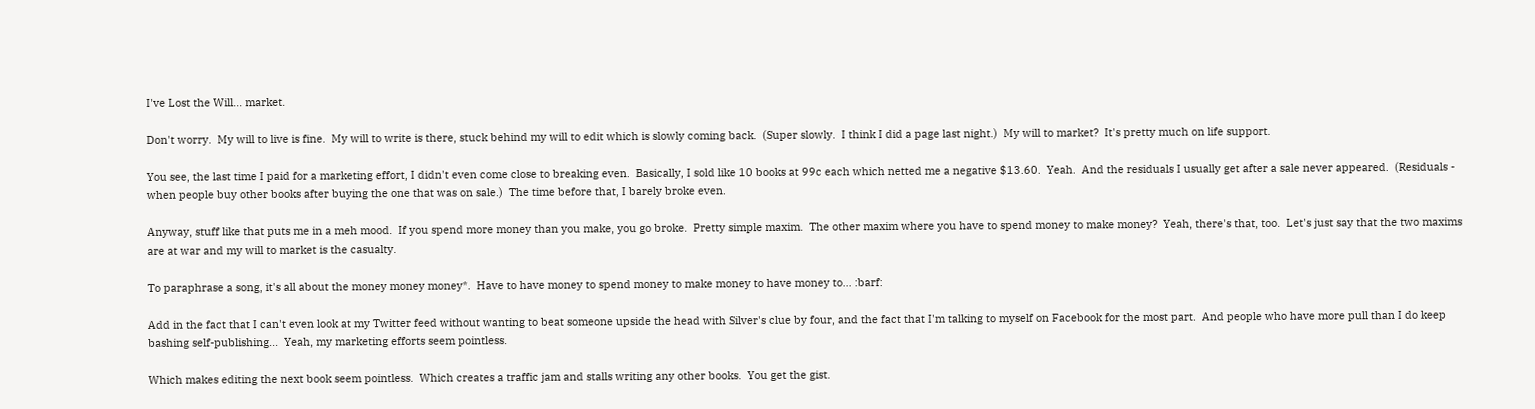I've Lost the Will... market.

Don't worry.  My will to live is fine.  My will to write is there, stuck behind my will to edit which is slowly coming back.  (Super slowly.  I think I did a page last night.)  My will to market?  It's pretty much on life support.

You see, the last time I paid for a marketing effort, I didn't even come close to breaking even.  Basically, I sold like 10 books at 99c each which netted me a negative $13.60.  Yeah.  And the residuals I usually get after a sale never appeared.  (Residuals - when people buy other books after buying the one that was on sale.)  The time before that, I barely broke even.

Anyway, stuff like that puts me in a meh mood.  If you spend more money than you make, you go broke.  Pretty simple maxim.  The other maxim where you have to spend money to make money?  Yeah, there's that, too.  Let's just say that the two maxims are at war and my will to market is the casualty.

To paraphrase a song, it's all about the money money money*.  Have to have money to spend money to make money to have money to... :barf:

Add in the fact that I can't even look at my Twitter feed without wanting to beat someone upside the head with Silver's clue by four, and the fact that I'm talking to myself on Facebook for the most part.  And people who have more pull than I do keep bashing self-publishing...  Yeah, my marketing efforts seem pointless.

Which makes editing the next book seem pointless.  Which creates a traffic jam and stalls writing any other books.  You get the gist.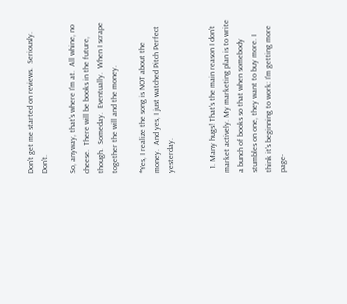Don't get me started on reviews.  Seriously.  Don't.

So, anyway, that's where I'm at.  All whine, no cheese.  There will be books in the future, though.  Someday.  Eventually.  When I scrape together the will and the money.

*Yes, I realize the song is NOT about the money.  And yes, I just watched Pitch Perfect yesterday.


  1. Many hugs! That's the main reason I don't market actively. My marketing plan is to write a bunch of books so that when somebody stumbles on one, they want to buy more. I think it's beginning to work: I'm getting more page-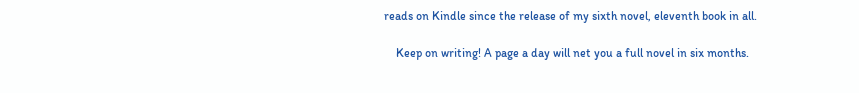reads on Kindle since the release of my sixth novel, eleventh book in all.

    Keep on writing! A page a day will net you a full novel in six months.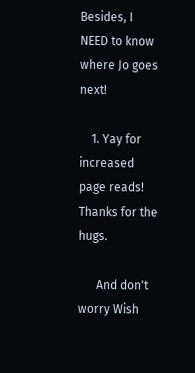Besides, I NEED to know where Jo goes next!

    1. Yay for increased page reads! Thanks for the hugs.

      And don't worry Wish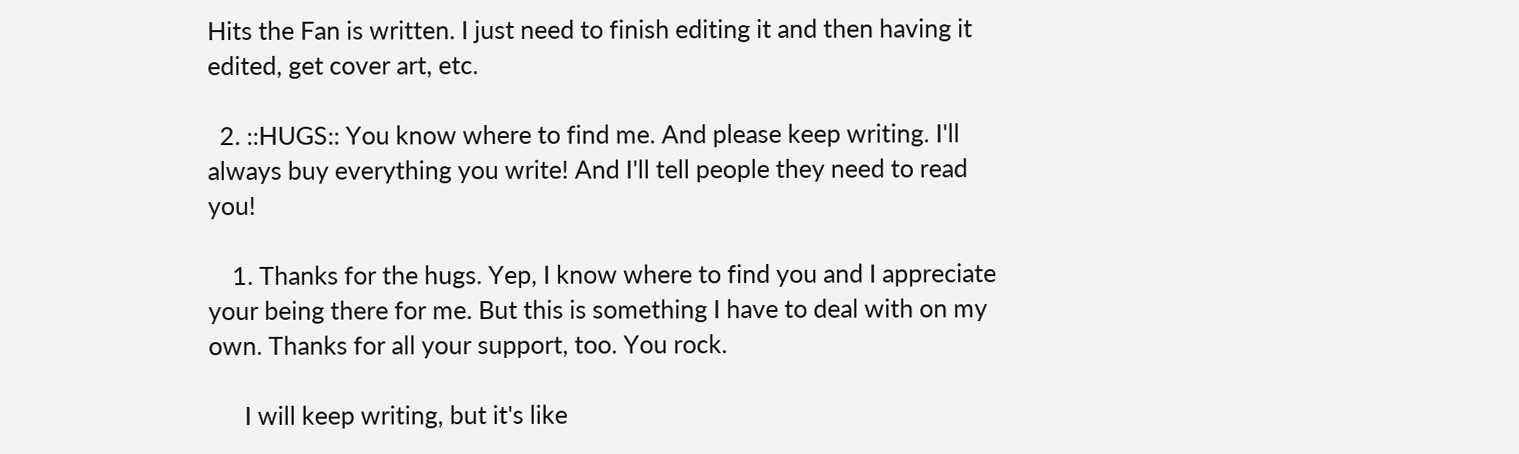Hits the Fan is written. I just need to finish editing it and then having it edited, get cover art, etc.

  2. ::HUGS:: You know where to find me. And please keep writing. I'll always buy everything you write! And I'll tell people they need to read you!

    1. Thanks for the hugs. Yep, I know where to find you and I appreciate your being there for me. But this is something I have to deal with on my own. Thanks for all your support, too. You rock.

      I will keep writing, but it's like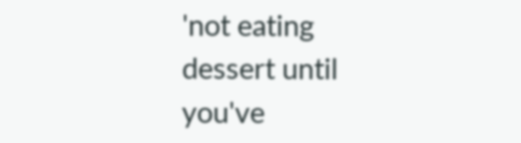'not eating dessert until you've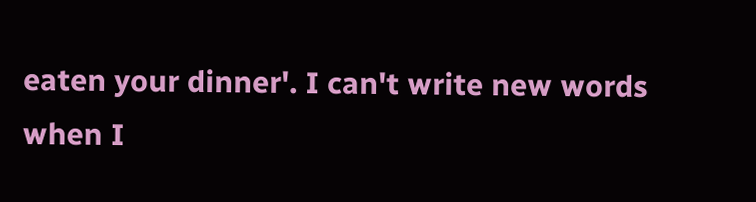eaten your dinner'. I can't write new words when I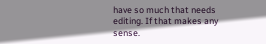have so much that needs editing. If that makes any sense.